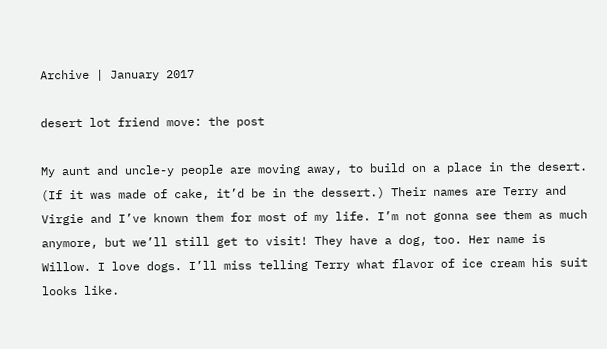Archive | January 2017

desert lot friend move: the post

My aunt and uncle-y people are moving away, to build on a place in the desert. (If it was made of cake, it’d be in the dessert.) Their names are Terry and Virgie and I’ve known them for most of my life. I’m not gonna see them as much anymore, but we’ll still get to visit! They have a dog, too. Her name is Willow. I love dogs. I’ll miss telling Terry what flavor of ice cream his suit looks like.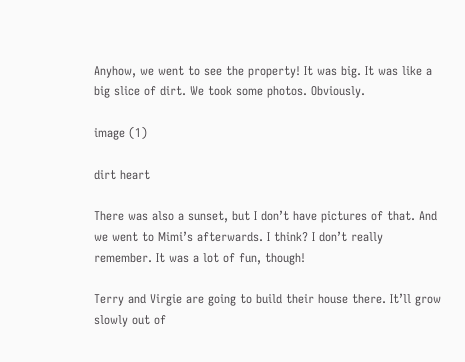Anyhow, we went to see the property! It was big. It was like a big slice of dirt. We took some photos. Obviously.

image (1)

dirt heart

There was also a sunset, but I don’t have pictures of that. And we went to Mimi’s afterwards. I think? I don’t really remember. It was a lot of fun, though!

Terry and Virgie are going to build their house there. It’ll grow slowly out of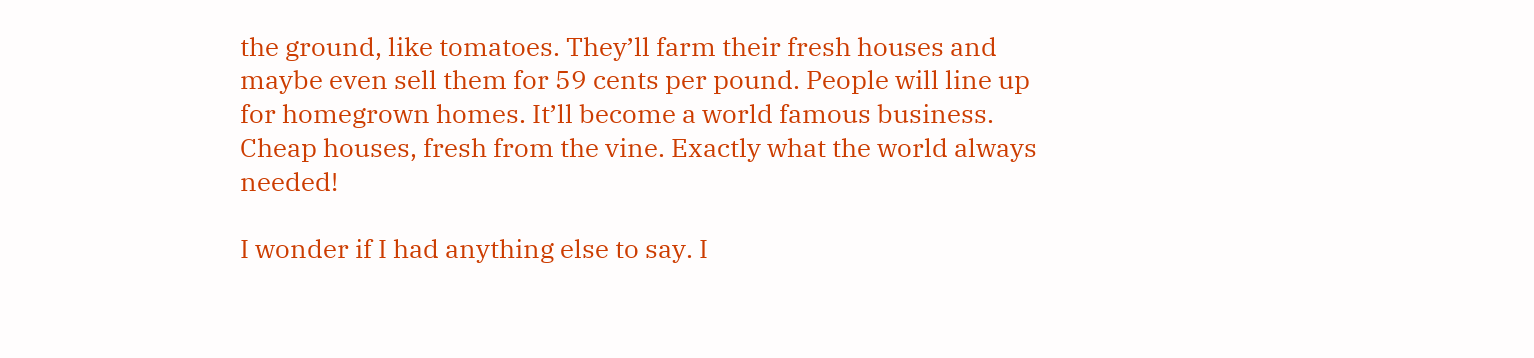the ground, like tomatoes. They’ll farm their fresh houses and maybe even sell them for 59 cents per pound. People will line up for homegrown homes. It’ll become a world famous business. Cheap houses, fresh from the vine. Exactly what the world always needed!

I wonder if I had anything else to say. I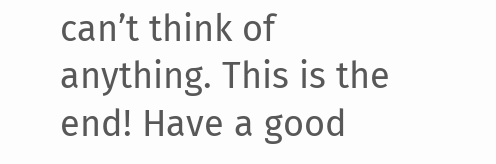can’t think of anything. This is the end! Have a good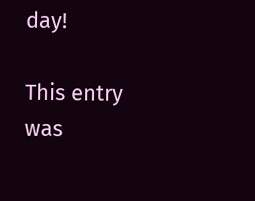day!

This entry was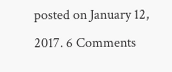posted on January 12, 2017. 6 Comments